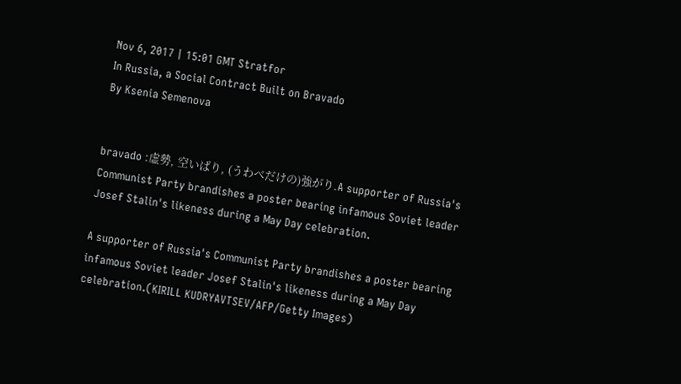Nov 6, 2017 | 15:01 GMT Stratfor
In Russia, a Social Contract Built on Bravado
By Ksenia Semenova


bravado :虚勢, 空いばり, (うわべだけの)強がり.A supporter of Russia's Communist Party brandishes a poster bearing infamous Soviet leader Josef Stalin's likeness during a May Day celebration.

A supporter of Russia's Communist Party brandishes a poster bearing infamous Soviet leader Josef Stalin's likeness during a May Day celebration.(KIRILL KUDRYAVTSEV/AFP/Getty Images)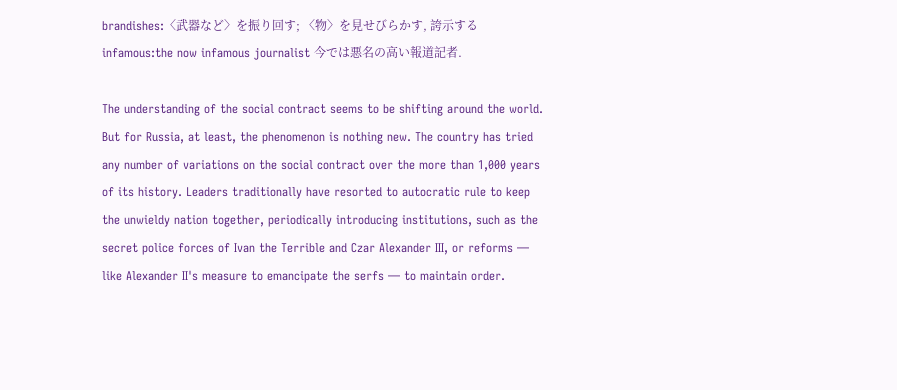brandishes:〈武器など〉を振り回す; 〈物〉を見せびらかす, 誇示する
infamous:the now infamous journalist 今では悪名の高い報道記者.

The understanding of the social contract seems to be shifting around the world. But for Russia, at least, the phenomenon is nothing new. The country has tried any number of variations on the social contract over the more than 1,000 years of its history. Leaders traditionally have resorted to autocratic rule to keep the unwieldy nation together, periodically introducing institutions, such as the secret police forces of Ivan the Terrible and Czar Alexander III, or reforms — like Alexander II's measure to emancipate the serfs — to maintain order.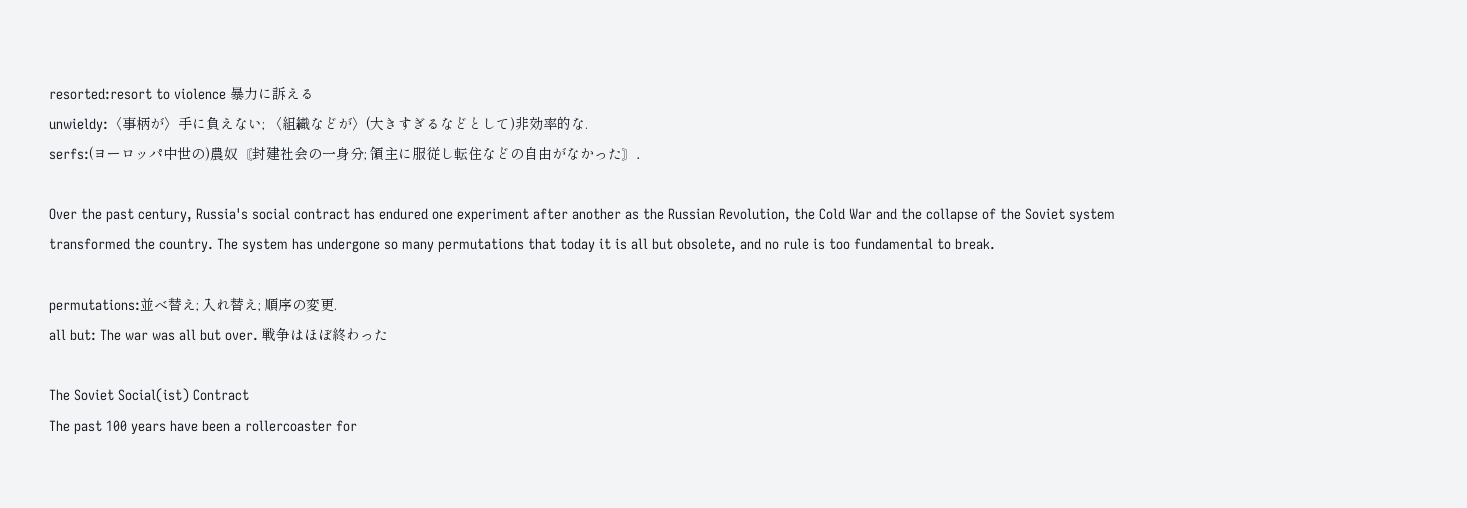resorted:resort to violence 暴力に訴える
unwieldy:〈事柄が〉手に負えない; 〈組織などが〉(大きすぎるなどとして)非効率的な.
serfs:(ヨーロッパ中世の)農奴〘封建社会の一身分; 領主に服従し転住などの自由がなかった〙.

Over the past century, Russia's social contract has endured one experiment after another as the Russian Revolution, the Cold War and the collapse of the Soviet system transformed the country. The system has undergone so many permutations that today it is all but obsolete, and no rule is too fundamental to break.

permutations:並べ替え; 入れ替え; 順序の変更.
all but: The war was all but over. 戦争はほぼ終わった

The Soviet Social(ist) Contract
The past 100 years have been a rollercoaster for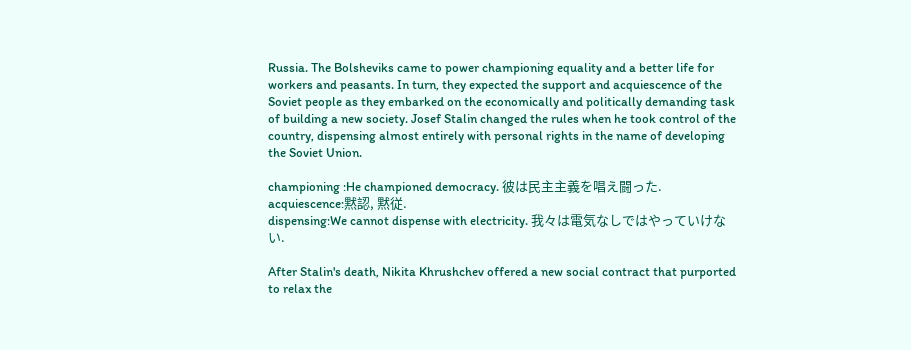Russia. The Bolsheviks came to power championing equality and a better life for workers and peasants. In turn, they expected the support and acquiescence of the Soviet people as they embarked on the economically and politically demanding task of building a new society. Josef Stalin changed the rules when he took control of the country, dispensing almost entirely with personal rights in the name of developing the Soviet Union.

championing :He championed democracy. 彼は民主主義を唱え闘った.
acquiescence:黙認, 黙従.
dispensing:We cannot dispense with electricity. 我々は電気なしではやっていけない.

After Stalin's death, Nikita Khrushchev offered a new social contract that purported to relax the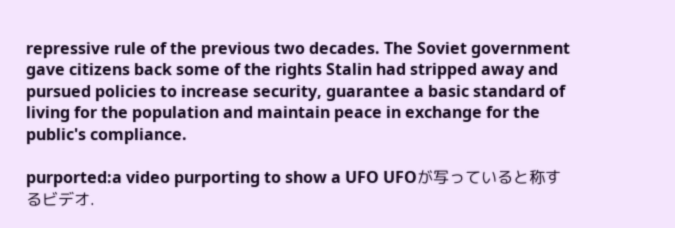repressive rule of the previous two decades. The Soviet government gave citizens back some of the rights Stalin had stripped away and pursued policies to increase security, guarantee a basic standard of living for the population and maintain peace in exchange for the public's compliance.

purported:a video purporting to show a UFO UFOが写っていると称するビデオ.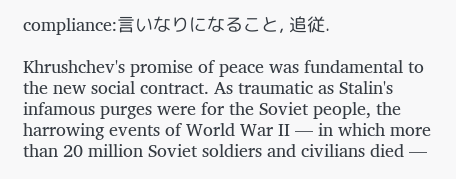compliance:言いなりになること, 追従.

Khrushchev's promise of peace was fundamental to the new social contract. As traumatic as Stalin's infamous purges were for the Soviet people, the harrowing events of World War II — in which more than 20 million Soviet soldiers and civilians died —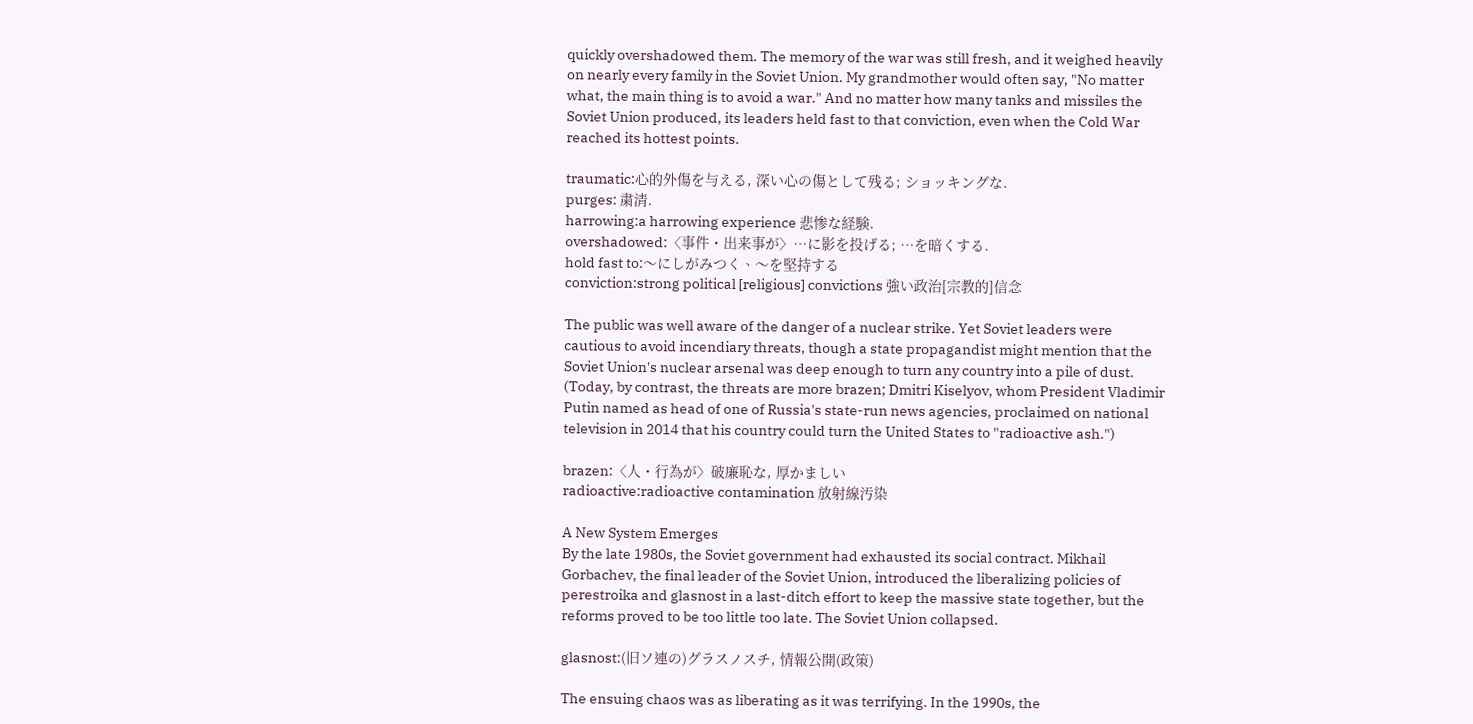quickly overshadowed them. The memory of the war was still fresh, and it weighed heavily on nearly every family in the Soviet Union. My grandmother would often say, "No matter what, the main thing is to avoid a war." And no matter how many tanks and missiles the Soviet Union produced, its leaders held fast to that conviction, even when the Cold War reached its hottest points.

traumatic:心的外傷を与える, 深い心の傷として残る; ショッキングな.
purges: 粛清.
harrowing:a harrowing experience 悲惨な経験.
overshadowed:〈事件・出来事が〉…に影を投げる; …を暗くする.
hold fast to:〜にしがみつく、〜を堅持する
conviction:strong political [religious] convictions 強い政治[宗教的]信念

The public was well aware of the danger of a nuclear strike. Yet Soviet leaders were cautious to avoid incendiary threats, though a state propagandist might mention that the Soviet Union's nuclear arsenal was deep enough to turn any country into a pile of dust. (Today, by contrast, the threats are more brazen; Dmitri Kiselyov, whom President Vladimir Putin named as head of one of Russia's state-run news agencies, proclaimed on national television in 2014 that his country could turn the United States to "radioactive ash.")

brazen:〈人・行為が〉破廉恥な, 厚かましい
radioactive:radioactive contamination 放射線汚染

A New System Emerges
By the late 1980s, the Soviet government had exhausted its social contract. Mikhail Gorbachev, the final leader of the Soviet Union, introduced the liberalizing policies of perestroika and glasnost in a last-ditch effort to keep the massive state together, but the reforms proved to be too little too late. The Soviet Union collapsed.

glasnost:(旧ソ連の)グラスノスチ, 情報公開(政策)

The ensuing chaos was as liberating as it was terrifying. In the 1990s, the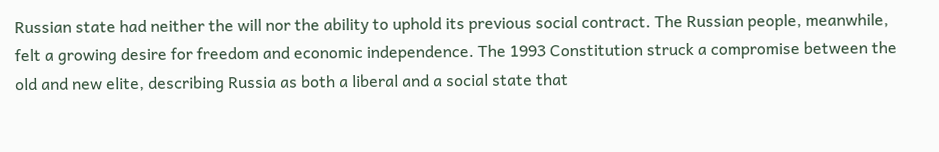Russian state had neither the will nor the ability to uphold its previous social contract. The Russian people, meanwhile, felt a growing desire for freedom and economic independence. The 1993 Constitution struck a compromise between the old and new elite, describing Russia as both a liberal and a social state that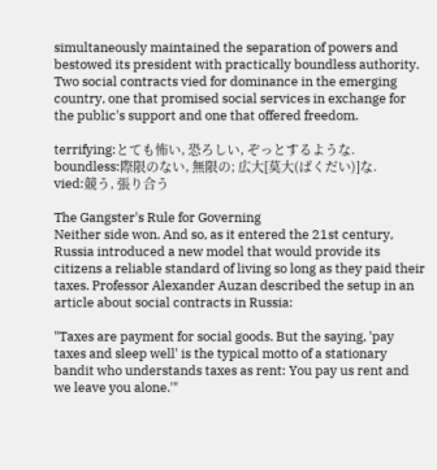simultaneously maintained the separation of powers and bestowed its president with practically boundless authority. Two social contracts vied for dominance in the emerging country, one that promised social services in exchange for the public's support and one that offered freedom.

terrifying:とても怖い, 恐ろしい, ぞっとするような.
boundless:際限のない, 無限の; 広大[莫大(ばくだい)]な.
vied:競う, 張り合う

The Gangster's Rule for Governing
Neither side won. And so, as it entered the 21st century, Russia introduced a new model that would provide its citizens a reliable standard of living so long as they paid their taxes. Professor Alexander Auzan described the setup in an article about social contracts in Russia:

"Taxes are payment for social goods. But the saying, 'pay taxes and sleep well' is the typical motto of a stationary bandit who understands taxes as rent: You pay us rent and we leave you alone.'"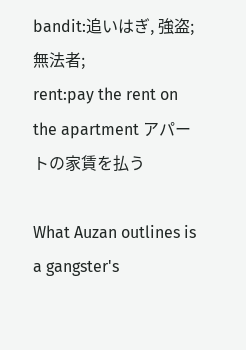bandit:追いはぎ, 強盗; 無法者;
rent:pay the rent on the apartment アパートの家賃を払う

What Auzan outlines is a gangster's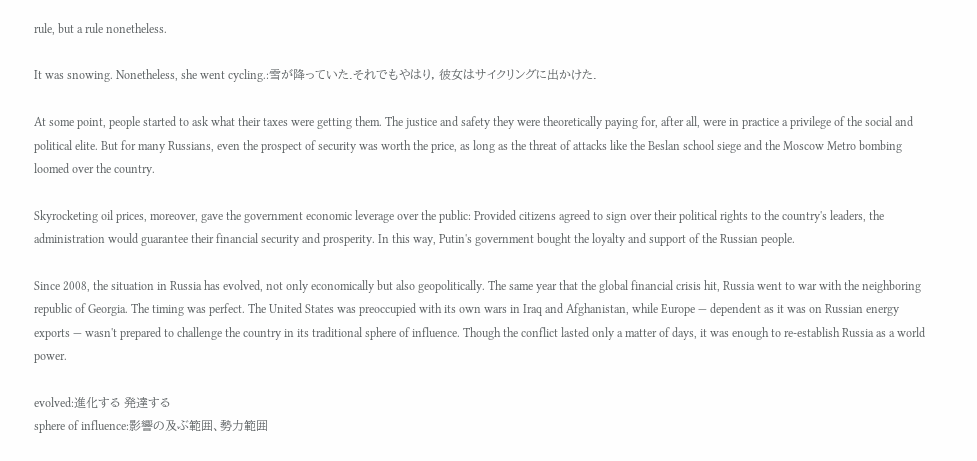rule, but a rule nonetheless.

It was snowing. Nonetheless, she went cycling.:雪が降っていた.それでもやはり, 彼女はサイクリングに出かけた.

At some point, people started to ask what their taxes were getting them. The justice and safety they were theoretically paying for, after all, were in practice a privilege of the social and political elite. But for many Russians, even the prospect of security was worth the price, as long as the threat of attacks like the Beslan school siege and the Moscow Metro bombing loomed over the country.

Skyrocketing oil prices, moreover, gave the government economic leverage over the public: Provided citizens agreed to sign over their political rights to the country's leaders, the administration would guarantee their financial security and prosperity. In this way, Putin's government bought the loyalty and support of the Russian people.

Since 2008, the situation in Russia has evolved, not only economically but also geopolitically. The same year that the global financial crisis hit, Russia went to war with the neighboring republic of Georgia. The timing was perfect. The United States was preoccupied with its own wars in Iraq and Afghanistan, while Europe — dependent as it was on Russian energy exports — wasn't prepared to challenge the country in its traditional sphere of influence. Though the conflict lasted only a matter of days, it was enough to re-establish Russia as a world power.

evolved:進化する 発達する
sphere of influence:影響の及ぶ範囲、勢力範囲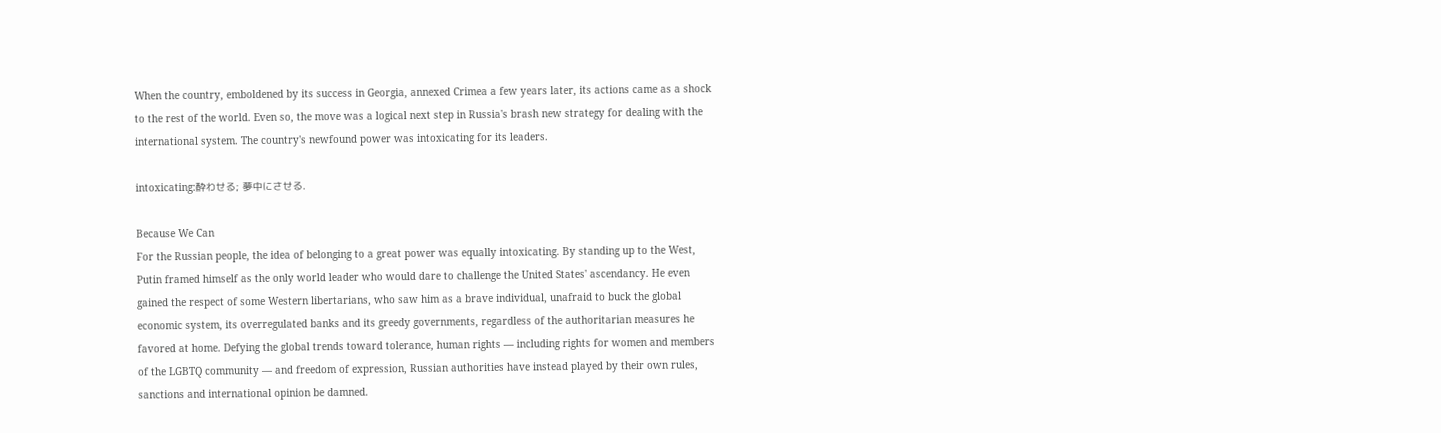When the country, emboldened by its success in Georgia, annexed Crimea a few years later, its actions came as a shock to the rest of the world. Even so, the move was a logical next step in Russia's brash new strategy for dealing with the international system. The country's newfound power was intoxicating for its leaders.

intoxicating:酔わせる; 夢中にさせる.

Because We Can
For the Russian people, the idea of belonging to a great power was equally intoxicating. By standing up to the West, Putin framed himself as the only world leader who would dare to challenge the United States' ascendancy. He even gained the respect of some Western libertarians, who saw him as a brave individual, unafraid to buck the global economic system, its overregulated banks and its greedy governments, regardless of the authoritarian measures he favored at home. Defying the global trends toward tolerance, human rights — including rights for women and members of the LGBTQ community — and freedom of expression, Russian authorities have instead played by their own rules, sanctions and international opinion be damned.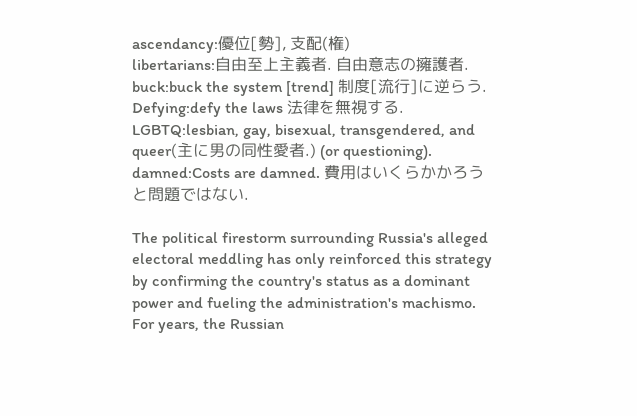ascendancy:優位[勢], 支配(権)
libertarians:自由至上主義者. 自由意志の擁護者.
buck:buck the system [trend] 制度[流行]に逆らう.
Defying:defy the laws 法律を無視する.
LGBTQ:lesbian, gay, bisexual, transgendered, and queer(主に男の同性愛者.) (or questioning).
damned:Costs are damned. 費用はいくらかかろうと問題ではない.

The political firestorm surrounding Russia's alleged electoral meddling has only reinforced this strategy by confirming the country's status as a dominant power and fueling the administration's machismo. For years, the Russian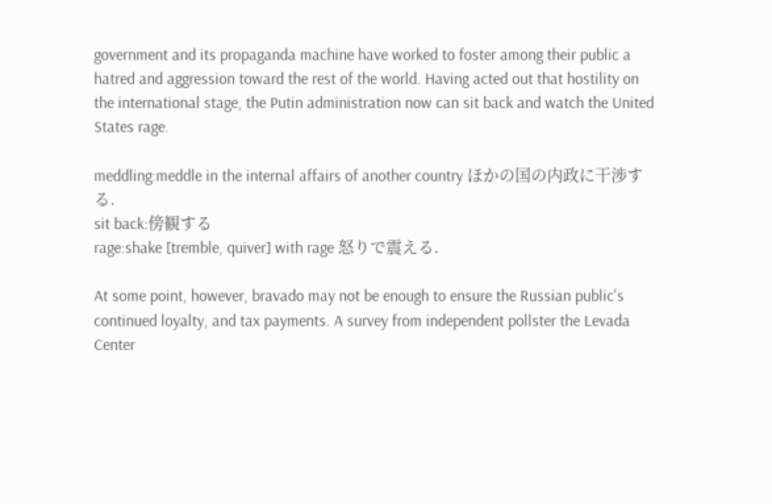government and its propaganda machine have worked to foster among their public a hatred and aggression toward the rest of the world. Having acted out that hostility on the international stage, the Putin administration now can sit back and watch the United States rage.

meddling:meddle in the internal affairs of another country ほかの国の内政に干渉する.
sit back:傍観する
rage:shake [tremble, quiver] with rage 怒りで震える.

At some point, however, bravado may not be enough to ensure the Russian public's continued loyalty, and tax payments. A survey from independent pollster the Levada Center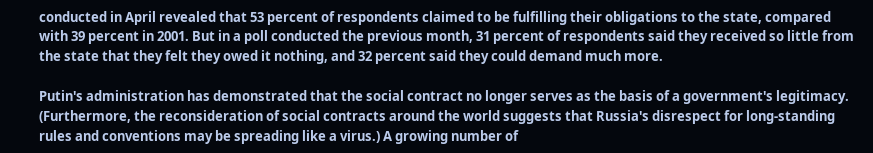conducted in April revealed that 53 percent of respondents claimed to be fulfilling their obligations to the state, compared with 39 percent in 2001. But in a poll conducted the previous month, 31 percent of respondents said they received so little from the state that they felt they owed it nothing, and 32 percent said they could demand much more.

Putin's administration has demonstrated that the social contract no longer serves as the basis of a government's legitimacy. (Furthermore, the reconsideration of social contracts around the world suggests that Russia's disrespect for long-standing rules and conventions may be spreading like a virus.) A growing number of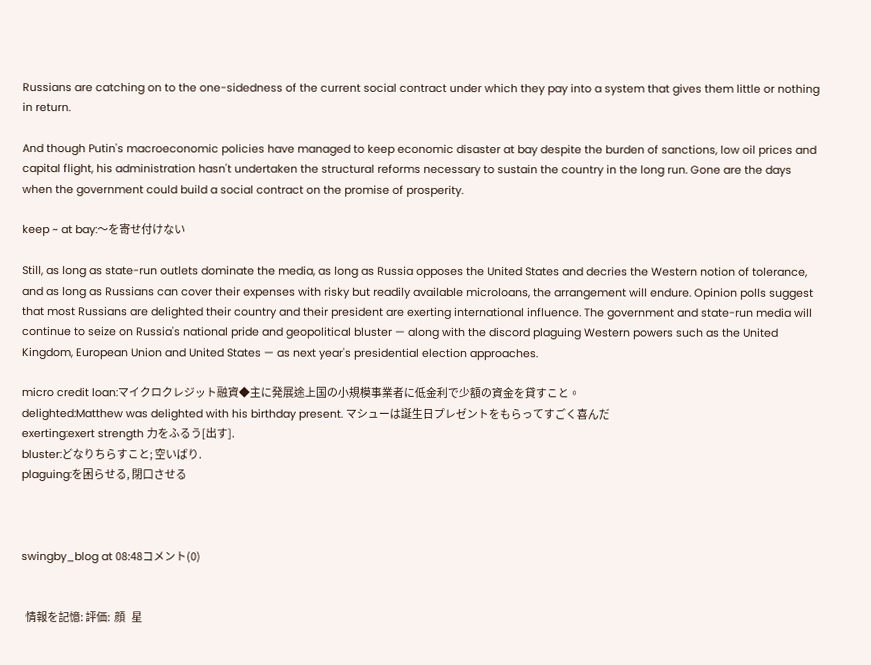Russians are catching on to the one-sidedness of the current social contract under which they pay into a system that gives them little or nothing in return.

And though Putin's macroeconomic policies have managed to keep economic disaster at bay despite the burden of sanctions, low oil prices and capital flight, his administration hasn't undertaken the structural reforms necessary to sustain the country in the long run. Gone are the days when the government could build a social contract on the promise of prosperity.

keep ~ at bay:〜を寄せ付けない

Still, as long as state-run outlets dominate the media, as long as Russia opposes the United States and decries the Western notion of tolerance, and as long as Russians can cover their expenses with risky but readily available microloans, the arrangement will endure. Opinion polls suggest that most Russians are delighted their country and their president are exerting international influence. The government and state-run media will continue to seize on Russia's national pride and geopolitical bluster — along with the discord plaguing Western powers such as the United Kingdom, European Union and United States — as next year's presidential election approaches.

micro credit loan:マイクロクレジット融資◆主に発展途上国の小規模事業者に低金利で少額の資金を貸すこと。
delighted:Matthew was delighted with his birthday present. マシューは誕生日プレゼントをもらってすごく喜んだ
exerting:exert strength 力をふるう[出す].
bluster:どなりちらすこと; 空いばり.
plaguing:を困らせる, 閉口させる



swingby_blog at 08:48コメント(0)


  情報を記憶: 評価:  顔   星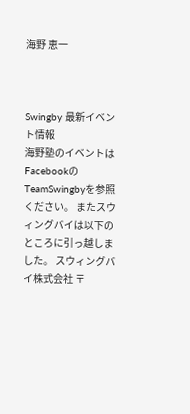海野 恵一



Swingby 最新イベント情報
海野塾のイベントはFacebookのTeamSwingbyを参照ください。 またスウィングバイは以下のところに引っ越しました。 スウィングバイ株式会社 〒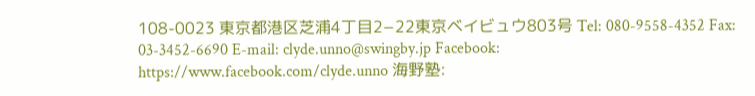108-0023 東京都港区芝浦4丁目2−22東京ベイビュウ803号 Tel: 080-9558-4352 Fax: 03-3452-6690 E-mail: clyde.unno@swingby.jp Facebook: https://www.facebook.com/clyde.unno 海野塾: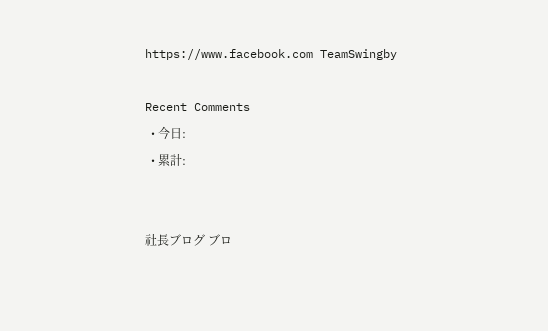https://www.facebook.com TeamSwingby

Recent Comments
  • 今日:
  • 累計:


社長ブログ ブロ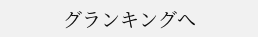グランキングへ